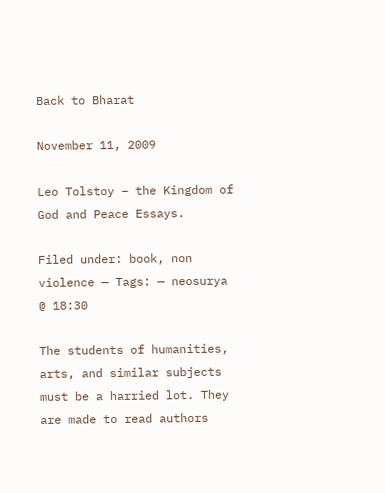Back to Bharat

November 11, 2009

Leo Tolstoy – the Kingdom of God and Peace Essays.

Filed under: book, non violence — Tags: — neosurya @ 18:30

The students of humanities, arts, and similar subjects must be a harried lot. They are made to read authors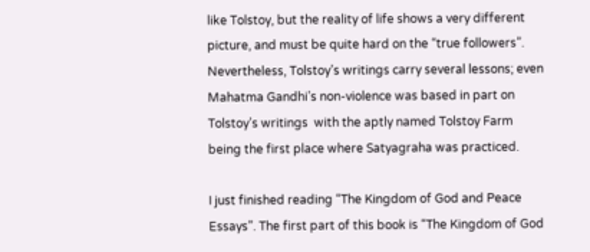like Tolstoy, but the reality of life shows a very different picture, and must be quite hard on the “true followers”. Nevertheless, Tolstoy’s writings carry several lessons; even Mahatma Gandhi’s non-violence was based in part on Tolstoy’s writings  with the aptly named Tolstoy Farm being the first place where Satyagraha was practiced.

I just finished reading “The Kingdom of God and Peace Essays”. The first part of this book is “The Kingdom of God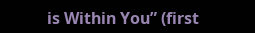is Within You” (first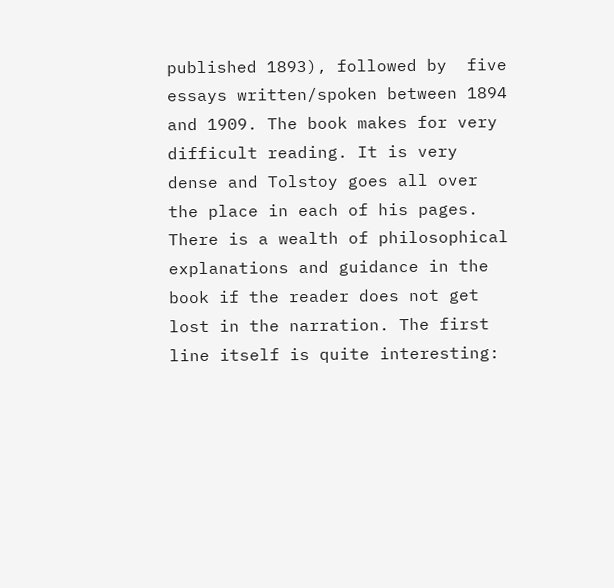published 1893), followed by  five essays written/spoken between 1894 and 1909. The book makes for very difficult reading. It is very dense and Tolstoy goes all over the place in each of his pages. There is a wealth of philosophical explanations and guidance in the book if the reader does not get lost in the narration. The first line itself is quite interesting: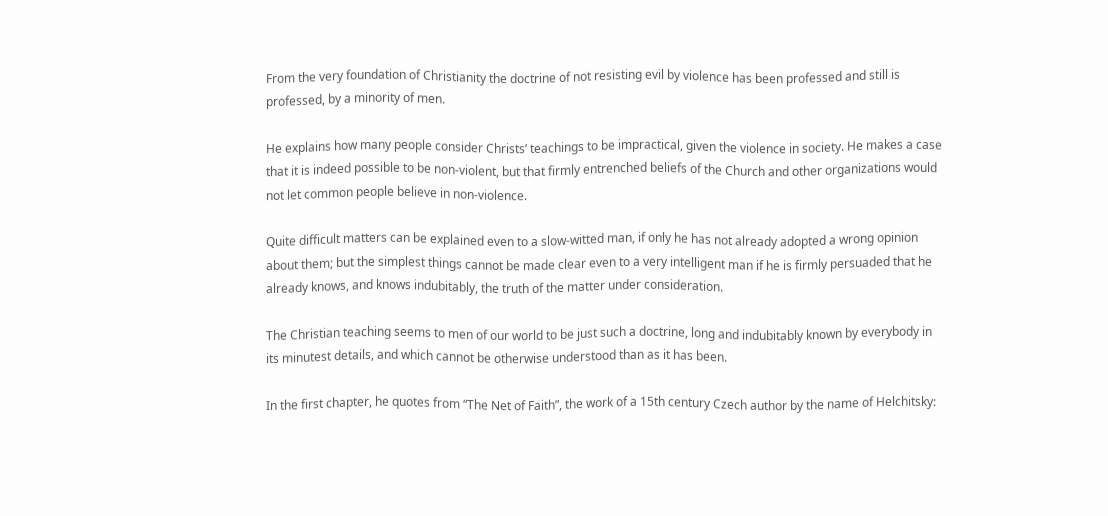From the very foundation of Christianity the doctrine of not resisting evil by violence has been professed and still is professed, by a minority of men.

He explains how many people consider Christs’ teachings to be impractical, given the violence in society. He makes a case that it is indeed possible to be non-violent, but that firmly entrenched beliefs of the Church and other organizations would not let common people believe in non-violence.

Quite difficult matters can be explained even to a slow-witted man, if only he has not already adopted a wrong opinion about them; but the simplest things cannot be made clear even to a very intelligent man if he is firmly persuaded that he already knows, and knows indubitably, the truth of the matter under consideration.

The Christian teaching seems to men of our world to be just such a doctrine, long and indubitably known by everybody in its minutest details, and which cannot be otherwise understood than as it has been.

In the first chapter, he quotes from “The Net of Faith”, the work of a 15th century Czech author by the name of Helchitsky: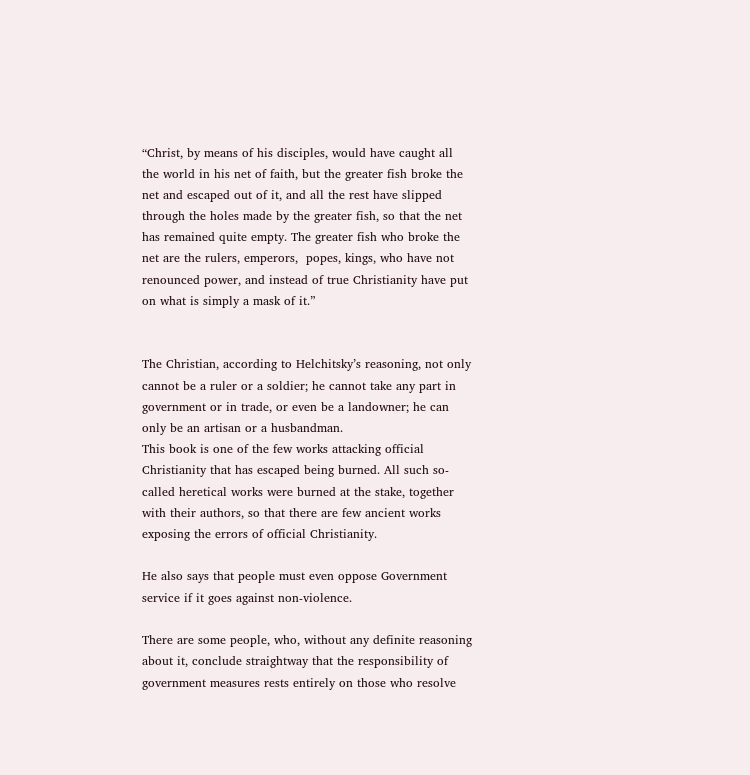“Christ, by means of his disciples, would have caught all the world in his net of faith, but the greater fish broke the net and escaped out of it, and all the rest have slipped through the holes made by the greater fish, so that the net has remained quite empty. The greater fish who broke the net are the rulers, emperors,  popes, kings, who have not renounced power, and instead of true Christianity have put on what is simply a mask of it.”


The Christian, according to Helchitsky’s reasoning, not only cannot be a ruler or a soldier; he cannot take any part in government or in trade, or even be a landowner; he can only be an artisan or a husbandman.
This book is one of the few works attacking official Christianity that has escaped being burned. All such so-called heretical works were burned at the stake, together with their authors, so that there are few ancient works exposing the errors of official Christianity.

He also says that people must even oppose Government service if it goes against non-violence.

There are some people, who, without any definite reasoning about it, conclude straightway that the responsibility of government measures rests entirely on those who resolve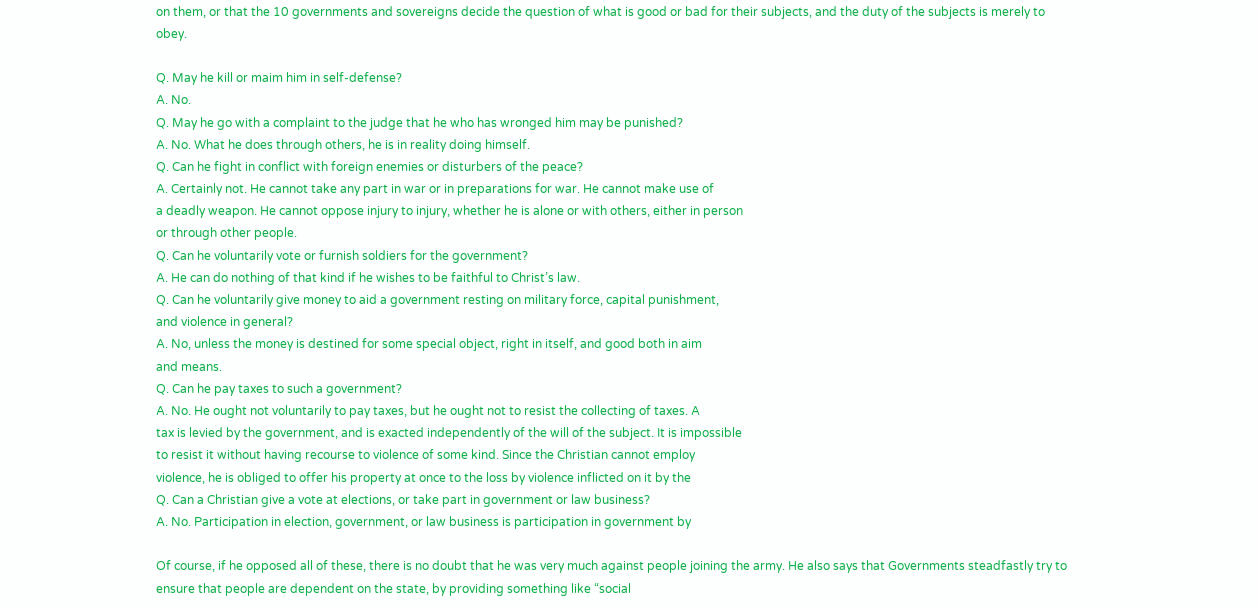on them, or that the 10 governments and sovereigns decide the question of what is good or bad for their subjects, and the duty of the subjects is merely to obey.

Q. May he kill or maim him in self-defense?
A. No.
Q. May he go with a complaint to the judge that he who has wronged him may be punished?
A. No. What he does through others, he is in reality doing himself.
Q. Can he fight in conflict with foreign enemies or disturbers of the peace?
A. Certainly not. He cannot take any part in war or in preparations for war. He cannot make use of
a deadly weapon. He cannot oppose injury to injury, whether he is alone or with others, either in person
or through other people.
Q. Can he voluntarily vote or furnish soldiers for the government?
A. He can do nothing of that kind if he wishes to be faithful to Christ’s law.
Q. Can he voluntarily give money to aid a government resting on military force, capital punishment,
and violence in general?
A. No, unless the money is destined for some special object, right in itself, and good both in aim
and means.
Q. Can he pay taxes to such a government?
A. No. He ought not voluntarily to pay taxes, but he ought not to resist the collecting of taxes. A
tax is levied by the government, and is exacted independently of the will of the subject. It is impossible
to resist it without having recourse to violence of some kind. Since the Christian cannot employ
violence, he is obliged to offer his property at once to the loss by violence inflicted on it by the
Q. Can a Christian give a vote at elections, or take part in government or law business?
A. No. Participation in election, government, or law business is participation in government by

Of course, if he opposed all of these, there is no doubt that he was very much against people joining the army. He also says that Governments steadfastly try to ensure that people are dependent on the state, by providing something like “social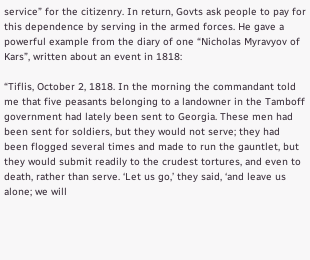service” for the citizenry. In return, Govts ask people to pay for this dependence by serving in the armed forces. He gave a powerful example from the diary of one “Nicholas Myravyov of Kars”, written about an event in 1818:

“Tiflis, October 2, 1818. In the morning the commandant told me that five peasants belonging to a landowner in the Tamboff government had lately been sent to Georgia. These men had been sent for soldiers, but they would not serve; they had been flogged several times and made to run the gauntlet, but they would submit readily to the crudest tortures, and even to death, rather than serve. ‘Let us go,’ they said, ‘and leave us alone; we will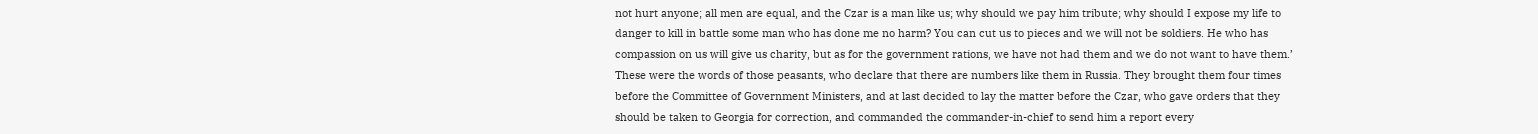not hurt anyone; all men are equal, and the Czar is a man like us; why should we pay him tribute; why should I expose my life to danger to kill in battle some man who has done me no harm? You can cut us to pieces and we will not be soldiers. He who has compassion on us will give us charity, but as for the government rations, we have not had them and we do not want to have them.’ These were the words of those peasants, who declare that there are numbers like them in Russia. They brought them four times before the Committee of Government Ministers, and at last decided to lay the matter before the Czar, who gave orders that they should be taken to Georgia for correction, and commanded the commander-in-chief to send him a report every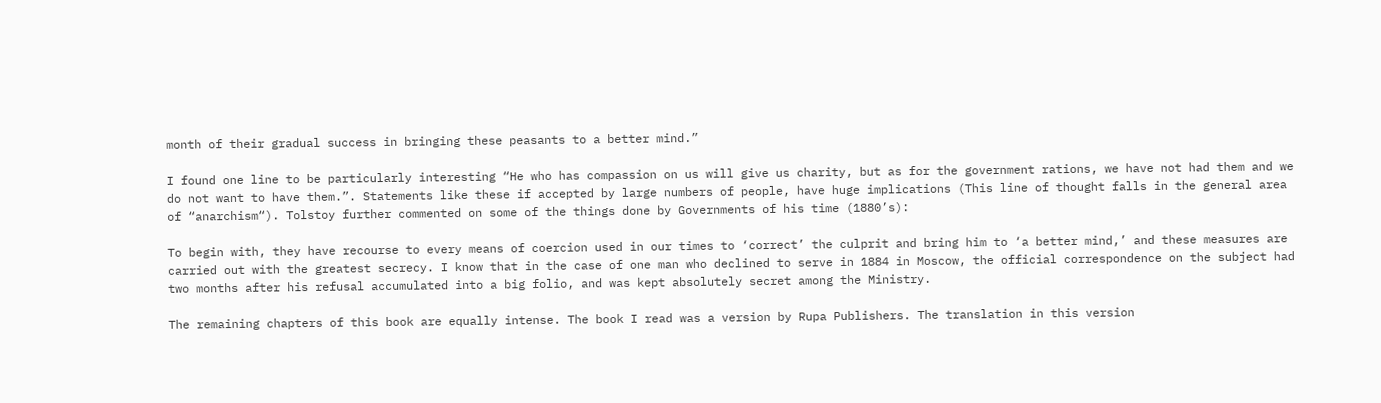month of their gradual success in bringing these peasants to a better mind.”

I found one line to be particularly interesting “He who has compassion on us will give us charity, but as for the government rations, we have not had them and we do not want to have them.”. Statements like these if accepted by large numbers of people, have huge implications (This line of thought falls in the general area of “anarchism“). Tolstoy further commented on some of the things done by Governments of his time (1880’s):

To begin with, they have recourse to every means of coercion used in our times to ‘correct’ the culprit and bring him to ‘a better mind,’ and these measures are carried out with the greatest secrecy. I know that in the case of one man who declined to serve in 1884 in Moscow, the official correspondence on the subject had two months after his refusal accumulated into a big folio, and was kept absolutely secret among the Ministry.

The remaining chapters of this book are equally intense. The book I read was a version by Rupa Publishers. The translation in this version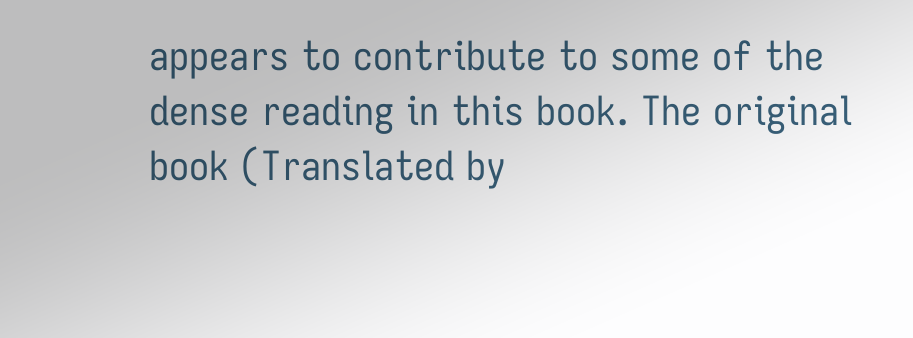appears to contribute to some of the dense reading in this book. The original book (Translated by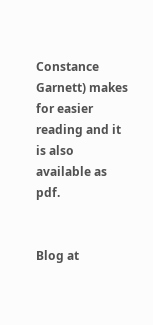Constance Garnett) makes for easier reading and it is also available as pdf.


Blog at